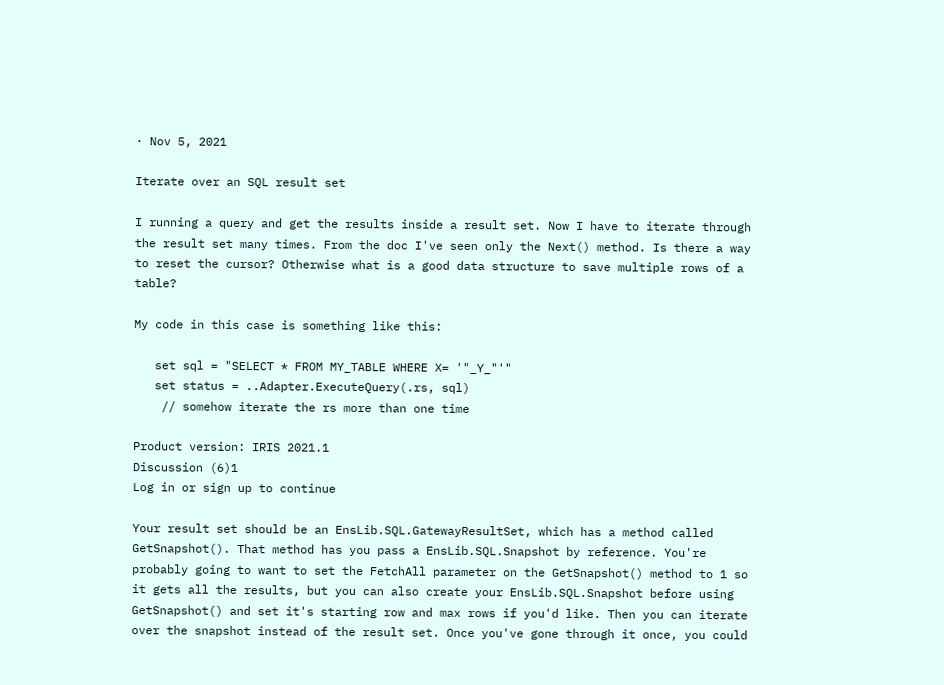· Nov 5, 2021

Iterate over an SQL result set

I running a query and get the results inside a result set. Now I have to iterate through the result set many times. From the doc I've seen only the Next() method. Is there a way to reset the cursor? Otherwise what is a good data structure to save multiple rows of a table?

My code in this case is something like this:

   set sql = "SELECT * FROM MY_TABLE WHERE X= '"_Y_"'"
   set status = ..Adapter.ExecuteQuery(.rs, sql)
    // somehow iterate the rs more than one time

Product version: IRIS 2021.1
Discussion (6)1
Log in or sign up to continue

Your result set should be an EnsLib.SQL.GatewayResultSet, which has a method called GetSnapshot(). That method has you pass a EnsLib.SQL.Snapshot by reference. You're probably going to want to set the FetchAll parameter on the GetSnapshot() method to 1 so it gets all the results, but you can also create your EnsLib.SQL.Snapshot before using GetSnapshot() and set it's starting row and max rows if you'd like. Then you can iterate over the snapshot instead of the result set. Once you've gone through it once, you could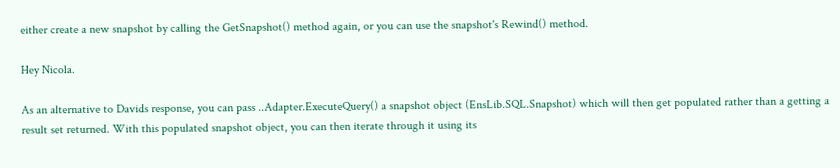either create a new snapshot by calling the GetSnapshot() method again, or you can use the snapshot's Rewind() method.

Hey Nicola.

As an alternative to Davids response, you can pass ..Adapter.ExecuteQuery() a snapshot object (EnsLib.SQL.Snapshot) which will then get populated rather than a getting a result set returned. With this populated snapshot object, you can then iterate through it using its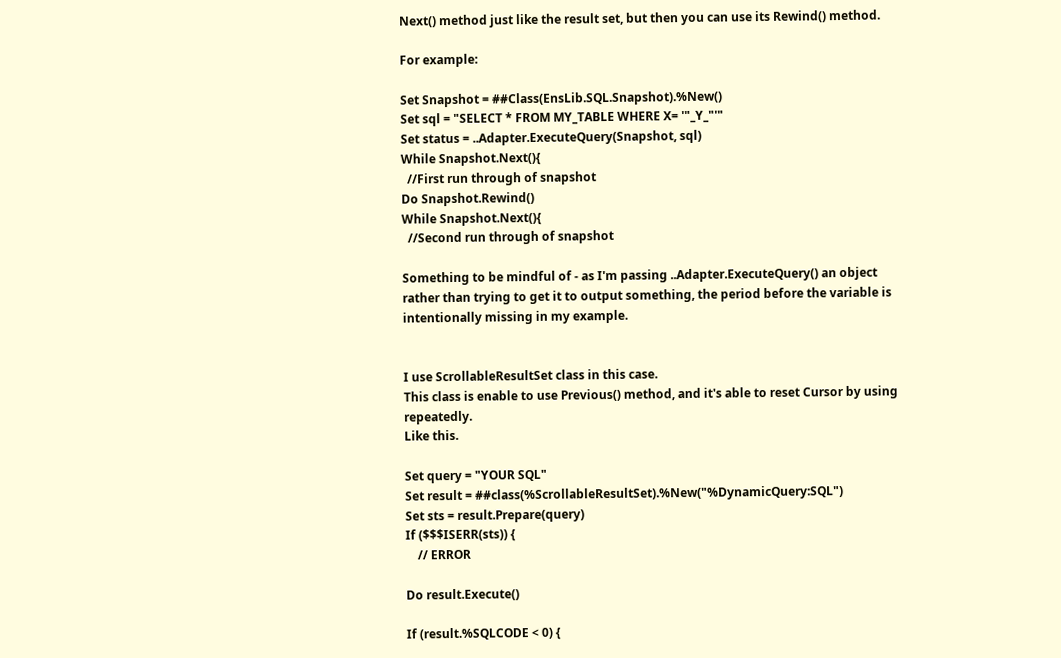Next() method just like the result set, but then you can use its Rewind() method.

For example:

Set Snapshot = ##Class(EnsLib.SQL.Snapshot).%New()
Set sql = "SELECT * FROM MY_TABLE WHERE X= '"_Y_"'"
Set status = ..Adapter.ExecuteQuery(Snapshot, sql)
While Snapshot.Next(){
  //First run through of snapshot
Do Snapshot.Rewind()
While Snapshot.Next(){
  //Second run through of snapshot

Something to be mindful of - as I'm passing ..Adapter.ExecuteQuery() an object rather than trying to get it to output something, the period before the variable is intentionally missing in my example.


I use ScrollableResultSet class in this case.
This class is enable to use Previous() method, and it's able to reset Cursor by using repeatedly.
Like this.

Set query = "YOUR SQL"
Set result = ##class(%ScrollableResultSet).%New("%DynamicQuery:SQL")
Set sts = result.Prepare(query)
If ($$$ISERR(sts)) {
    // ERROR

Do result.Execute()

If (result.%SQLCODE < 0) {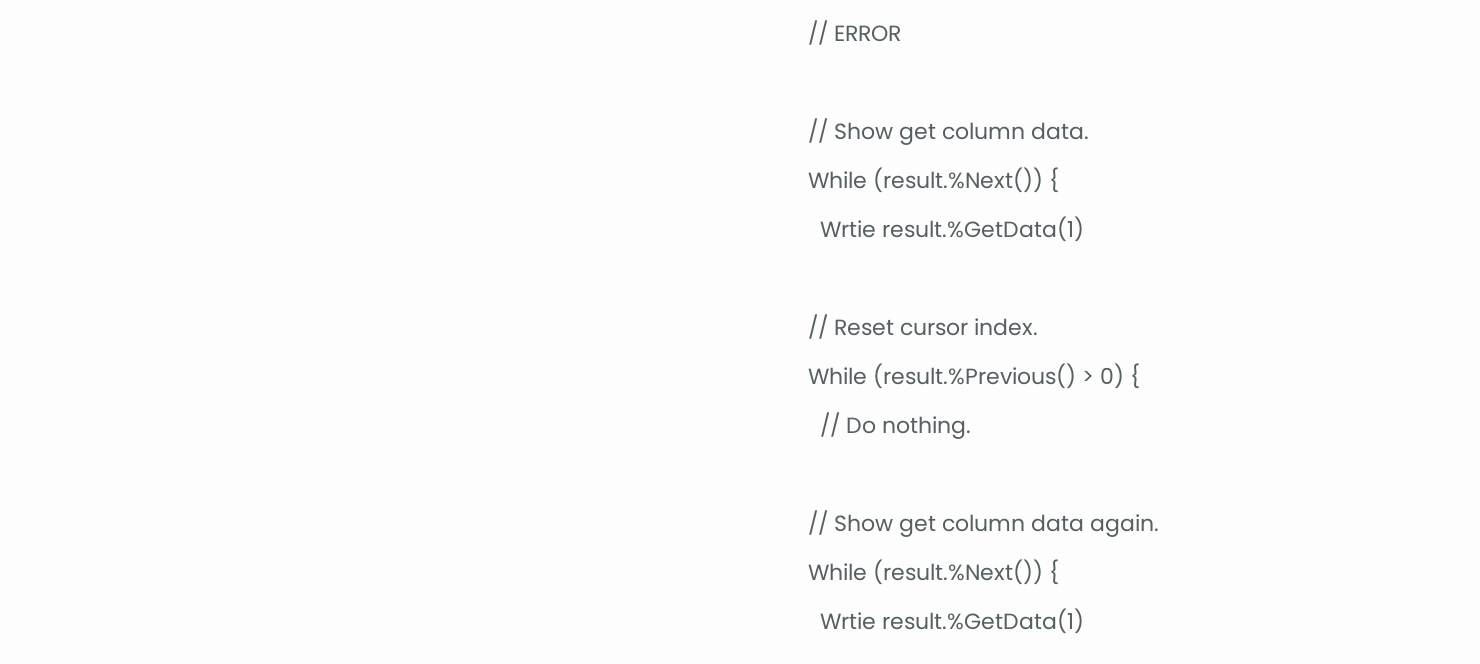// ERROR

// Show get column data.
While (result.%Next()) {
  Wrtie result.%GetData(1)

// Reset cursor index.
While (result.%Previous() > 0) {
  // Do nothing.

// Show get column data again.
While (result.%Next()) {
  Wrtie result.%GetData(1)